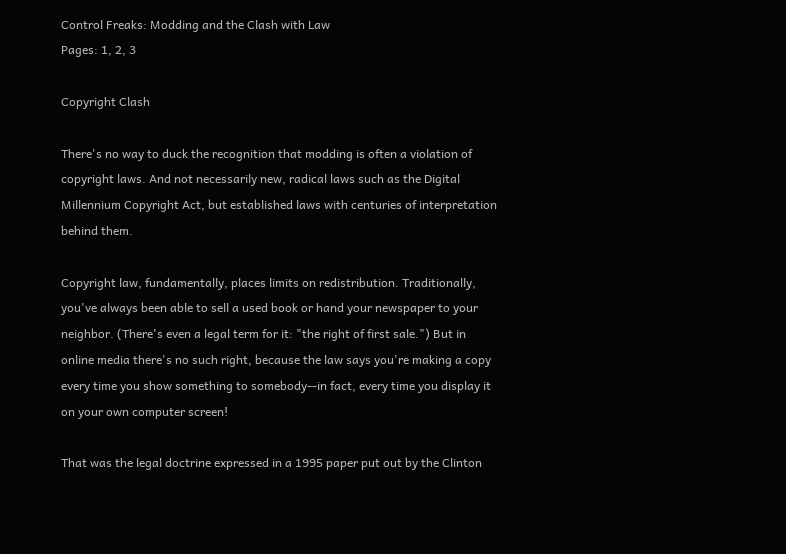Control Freaks: Modding and the Clash with Law
Pages: 1, 2, 3

Copyright Clash

There's no way to duck the recognition that modding is often a violation of copyright laws. And not necessarily new, radical laws such as the Digital Millennium Copyright Act, but established laws with centuries of interpretation behind them.

Copyright law, fundamentally, places limits on redistribution. Traditionally, you've always been able to sell a used book or hand your newspaper to your neighbor. (There's even a legal term for it: "the right of first sale.") But in online media there's no such right, because the law says you're making a copy every time you show something to somebody--in fact, every time you display it on your own computer screen!

That was the legal doctrine expressed in a 1995 paper put out by the Clinton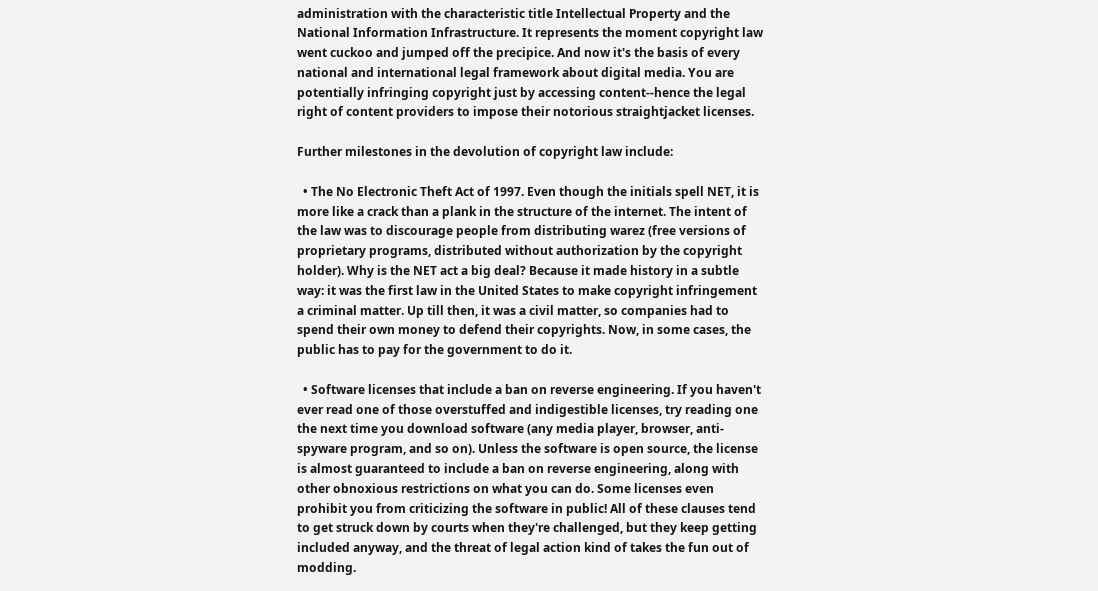administration with the characteristic title Intellectual Property and the National Information Infrastructure. It represents the moment copyright law went cuckoo and jumped off the precipice. And now it's the basis of every national and international legal framework about digital media. You are potentially infringing copyright just by accessing content--hence the legal right of content providers to impose their notorious straightjacket licenses.

Further milestones in the devolution of copyright law include:

  • The No Electronic Theft Act of 1997. Even though the initials spell NET, it is more like a crack than a plank in the structure of the internet. The intent of the law was to discourage people from distributing warez (free versions of proprietary programs, distributed without authorization by the copyright holder). Why is the NET act a big deal? Because it made history in a subtle way: it was the first law in the United States to make copyright infringement a criminal matter. Up till then, it was a civil matter, so companies had to spend their own money to defend their copyrights. Now, in some cases, the public has to pay for the government to do it.

  • Software licenses that include a ban on reverse engineering. If you haven't ever read one of those overstuffed and indigestible licenses, try reading one the next time you download software (any media player, browser, anti-spyware program, and so on). Unless the software is open source, the license is almost guaranteed to include a ban on reverse engineering, along with other obnoxious restrictions on what you can do. Some licenses even prohibit you from criticizing the software in public! All of these clauses tend to get struck down by courts when they're challenged, but they keep getting included anyway, and the threat of legal action kind of takes the fun out of modding.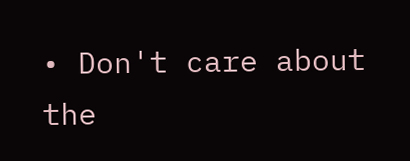• Don't care about the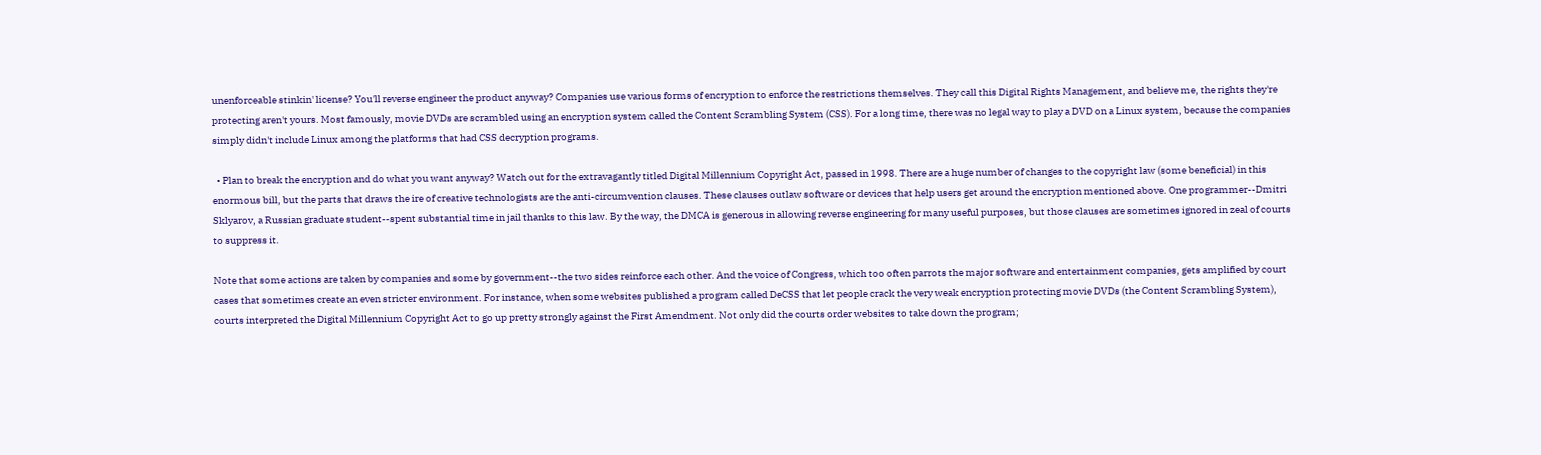unenforceable stinkin' license? You'll reverse engineer the product anyway? Companies use various forms of encryption to enforce the restrictions themselves. They call this Digital Rights Management, and believe me, the rights they're protecting aren't yours. Most famously, movie DVDs are scrambled using an encryption system called the Content Scrambling System (CSS). For a long time, there was no legal way to play a DVD on a Linux system, because the companies simply didn't include Linux among the platforms that had CSS decryption programs.

  • Plan to break the encryption and do what you want anyway? Watch out for the extravagantly titled Digital Millennium Copyright Act, passed in 1998. There are a huge number of changes to the copyright law (some beneficial) in this enormous bill, but the parts that draws the ire of creative technologists are the anti-circumvention clauses. These clauses outlaw software or devices that help users get around the encryption mentioned above. One programmer--Dmitri Sklyarov, a Russian graduate student--spent substantial time in jail thanks to this law. By the way, the DMCA is generous in allowing reverse engineering for many useful purposes, but those clauses are sometimes ignored in zeal of courts to suppress it.

Note that some actions are taken by companies and some by government--the two sides reinforce each other. And the voice of Congress, which too often parrots the major software and entertainment companies, gets amplified by court cases that sometimes create an even stricter environment. For instance, when some websites published a program called DeCSS that let people crack the very weak encryption protecting movie DVDs (the Content Scrambling System), courts interpreted the Digital Millennium Copyright Act to go up pretty strongly against the First Amendment. Not only did the courts order websites to take down the program;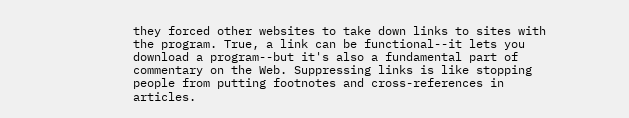they forced other websites to take down links to sites with the program. True, a link can be functional--it lets you download a program--but it's also a fundamental part of commentary on the Web. Suppressing links is like stopping people from putting footnotes and cross-references in articles.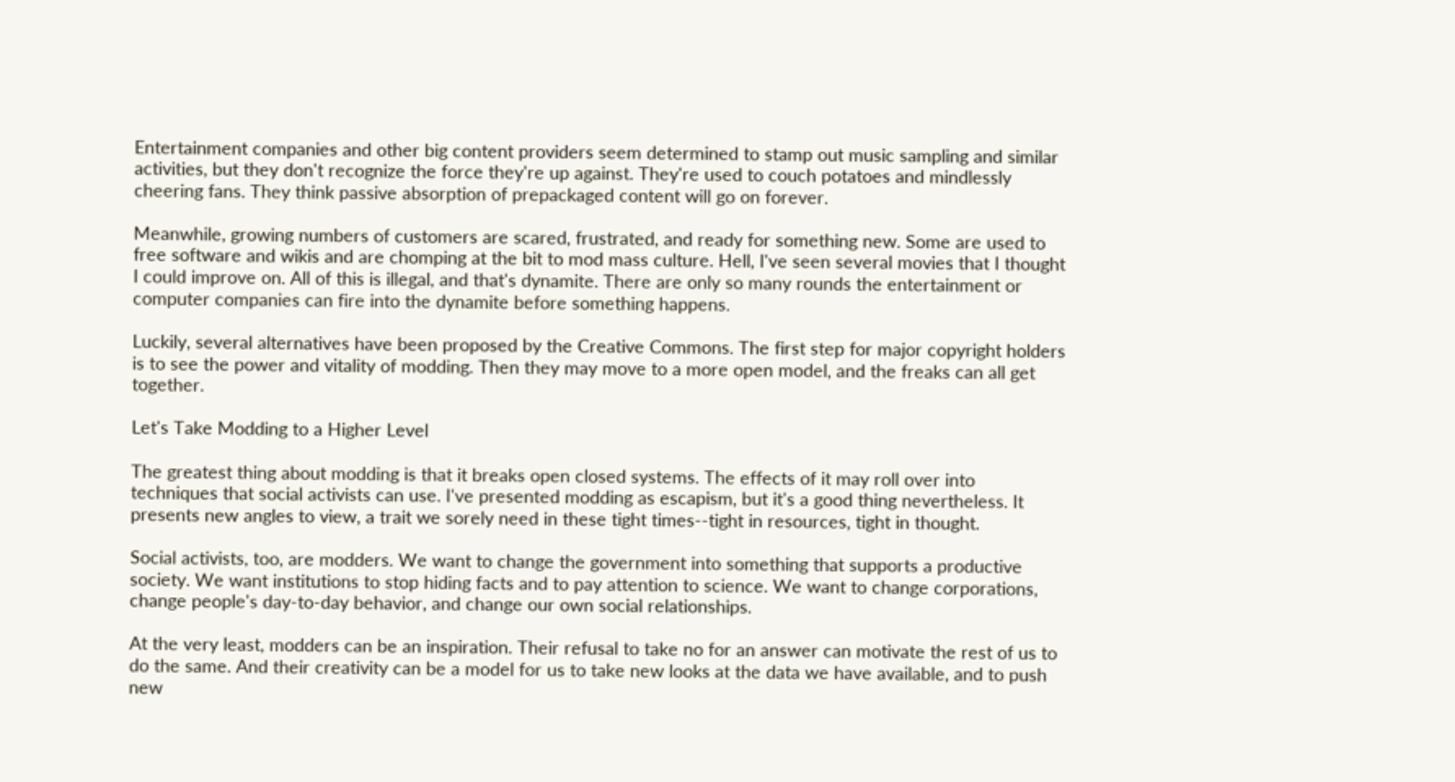Entertainment companies and other big content providers seem determined to stamp out music sampling and similar activities, but they don't recognize the force they're up against. They're used to couch potatoes and mindlessly cheering fans. They think passive absorption of prepackaged content will go on forever.

Meanwhile, growing numbers of customers are scared, frustrated, and ready for something new. Some are used to free software and wikis and are chomping at the bit to mod mass culture. Hell, I've seen several movies that I thought I could improve on. All of this is illegal, and that's dynamite. There are only so many rounds the entertainment or computer companies can fire into the dynamite before something happens.

Luckily, several alternatives have been proposed by the Creative Commons. The first step for major copyright holders is to see the power and vitality of modding. Then they may move to a more open model, and the freaks can all get together.

Let's Take Modding to a Higher Level

The greatest thing about modding is that it breaks open closed systems. The effects of it may roll over into techniques that social activists can use. I've presented modding as escapism, but it's a good thing nevertheless. It presents new angles to view, a trait we sorely need in these tight times--tight in resources, tight in thought.

Social activists, too, are modders. We want to change the government into something that supports a productive society. We want institutions to stop hiding facts and to pay attention to science. We want to change corporations, change people's day-to-day behavior, and change our own social relationships.

At the very least, modders can be an inspiration. Their refusal to take no for an answer can motivate the rest of us to do the same. And their creativity can be a model for us to take new looks at the data we have available, and to push new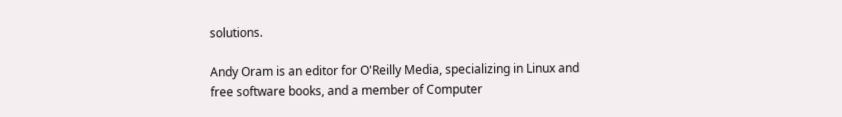solutions.

Andy Oram is an editor for O'Reilly Media, specializing in Linux and free software books, and a member of Computer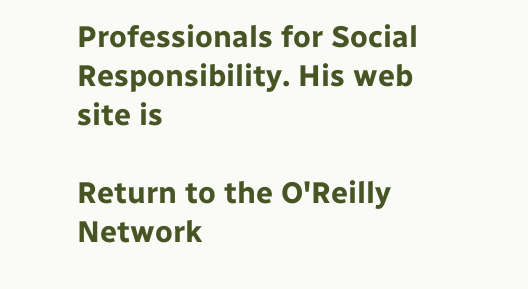Professionals for Social Responsibility. His web site is

Return to the O'Reilly Network